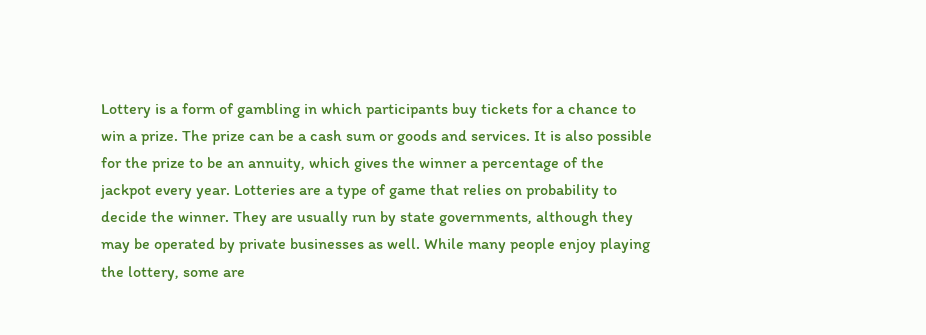Lottery is a form of gambling in which participants buy tickets for a chance to win a prize. The prize can be a cash sum or goods and services. It is also possible for the prize to be an annuity, which gives the winner a percentage of the jackpot every year. Lotteries are a type of game that relies on probability to decide the winner. They are usually run by state governments, although they may be operated by private businesses as well. While many people enjoy playing the lottery, some are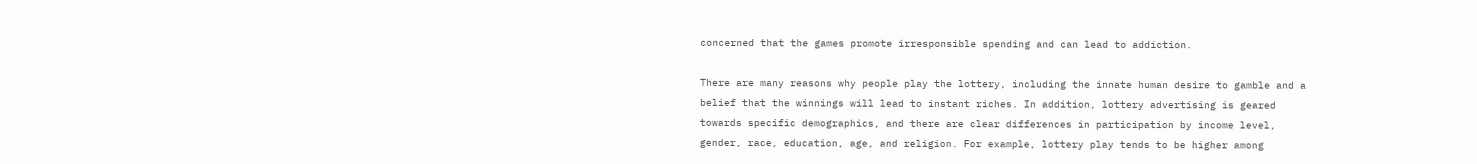concerned that the games promote irresponsible spending and can lead to addiction.

There are many reasons why people play the lottery, including the innate human desire to gamble and a belief that the winnings will lead to instant riches. In addition, lottery advertising is geared towards specific demographics, and there are clear differences in participation by income level, gender, race, education, age, and religion. For example, lottery play tends to be higher among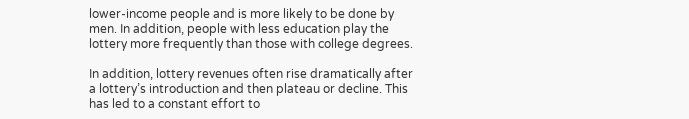lower-income people and is more likely to be done by men. In addition, people with less education play the lottery more frequently than those with college degrees.

In addition, lottery revenues often rise dramatically after a lottery’s introduction and then plateau or decline. This has led to a constant effort to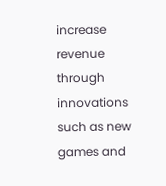increase revenue through innovations such as new games and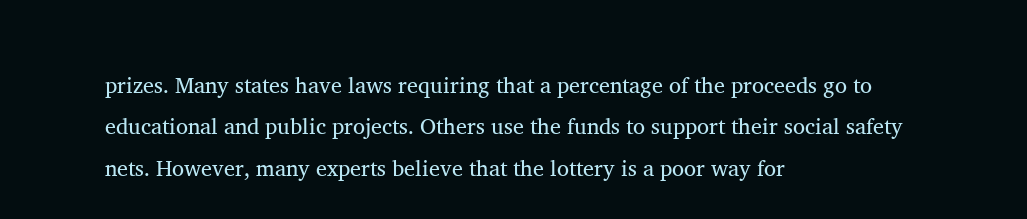prizes. Many states have laws requiring that a percentage of the proceeds go to educational and public projects. Others use the funds to support their social safety nets. However, many experts believe that the lottery is a poor way for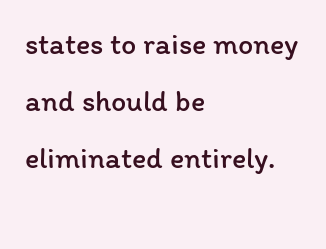states to raise money and should be eliminated entirely.